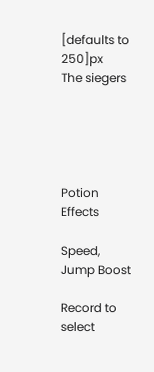[defaults to 250]px
The siegers





Potion Effects

Speed, Jump Boost

Record to select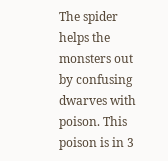The spider helps the monsters out by confusing dwarves with poison. This poison is in 3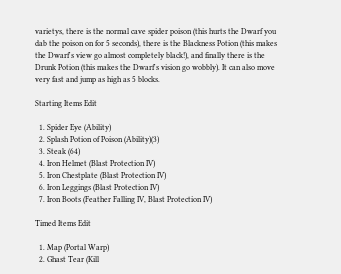varietys, there is the normal cave spider poison (this hurts the Dwarf you dab the poison on for 5 seconds), there is the Blackness Potion (this makes the Dwarf's view go almost completely black!), and finally there is the Drunk Potion (this makes the Dwarf's vision go wobbly). It can also move very fast and jump as high as 5 blocks.

Starting Items Edit

  1. Spider Eye (Ability)
  2. Splash Potion of Poison (Ability)(3)
  3. Steak (64)
  4. Iron Helmet (Blast Protection IV)
  5. Iron Chestplate (Blast Protection IV)
  6. Iron Leggings (Blast Protection IV)
  7. Iron Boots (Feather Falling IV, Blast Protection IV)

Timed Items Edit

  1. Map (Portal Warp)
  2. Ghast Tear (Kill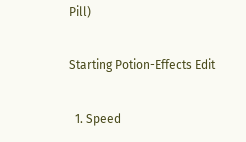Pill)

Starting Potion-Effects Edit

  1. Speed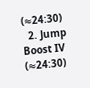(≈24:30)
  2. Jump Boost IV (≈24:30)